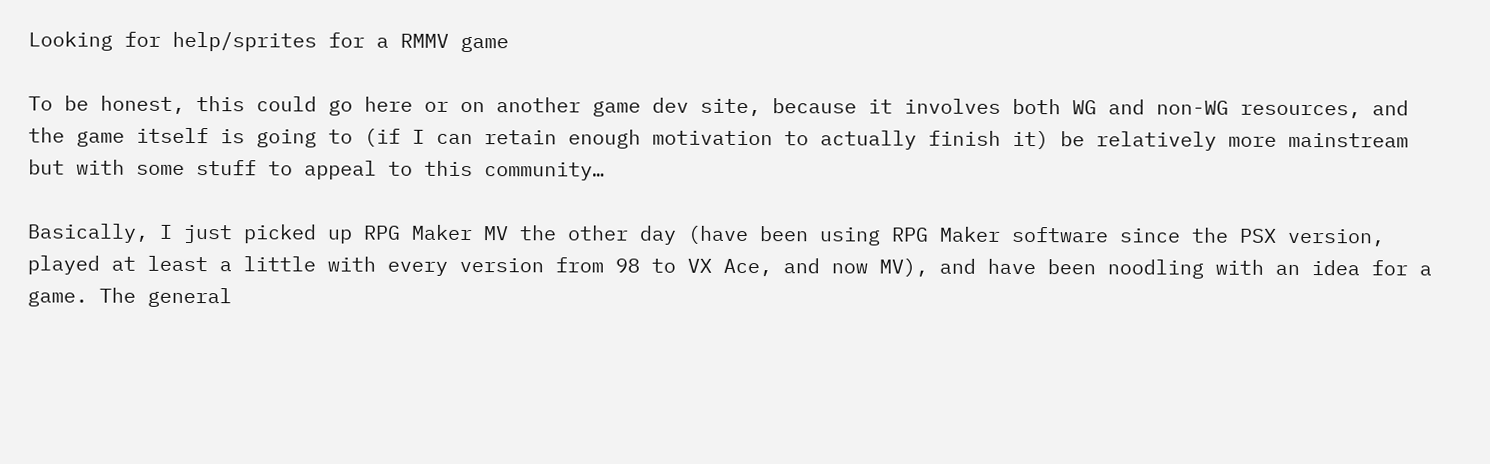Looking for help/sprites for a RMMV game

To be honest, this could go here or on another game dev site, because it involves both WG and non-WG resources, and the game itself is going to (if I can retain enough motivation to actually finish it) be relatively more mainstream but with some stuff to appeal to this community…

Basically, I just picked up RPG Maker MV the other day (have been using RPG Maker software since the PSX version, played at least a little with every version from 98 to VX Ace, and now MV), and have been noodling with an idea for a game. The general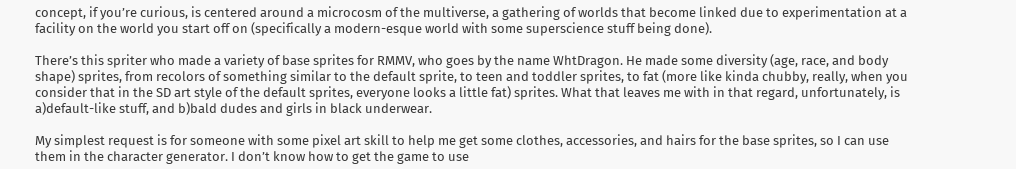concept, if you’re curious, is centered around a microcosm of the multiverse, a gathering of worlds that become linked due to experimentation at a facility on the world you start off on (specifically a modern-esque world with some superscience stuff being done).

There’s this spriter who made a variety of base sprites for RMMV, who goes by the name WhtDragon. He made some diversity (age, race, and body shape) sprites, from recolors of something similar to the default sprite, to teen and toddler sprites, to fat (more like kinda chubby, really, when you consider that in the SD art style of the default sprites, everyone looks a little fat) sprites. What that leaves me with in that regard, unfortunately, is a)default-like stuff, and b)bald dudes and girls in black underwear.

My simplest request is for someone with some pixel art skill to help me get some clothes, accessories, and hairs for the base sprites, so I can use them in the character generator. I don’t know how to get the game to use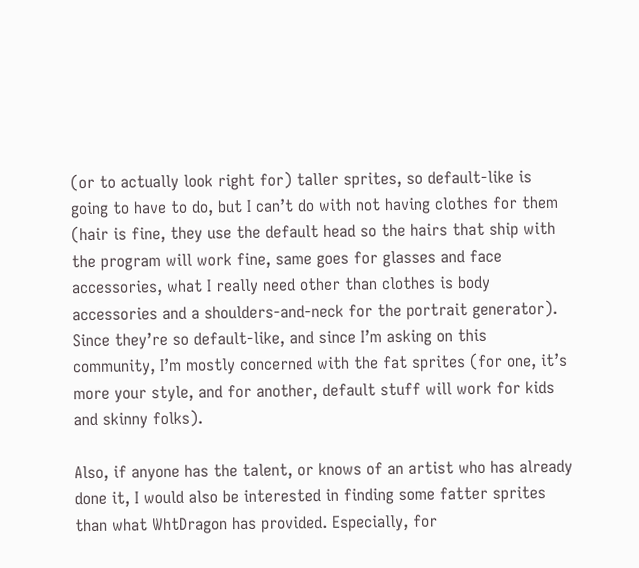(or to actually look right for) taller sprites, so default-like is going to have to do, but I can’t do with not having clothes for them (hair is fine, they use the default head so the hairs that ship with the program will work fine, same goes for glasses and face accessories, what I really need other than clothes is body accessories and a shoulders-and-neck for the portrait generator). Since they’re so default-like, and since I’m asking on this community, I’m mostly concerned with the fat sprites (for one, it’s more your style, and for another, default stuff will work for kids and skinny folks).

Also, if anyone has the talent, or knows of an artist who has already done it, I would also be interested in finding some fatter sprites than what WhtDragon has provided. Especially, for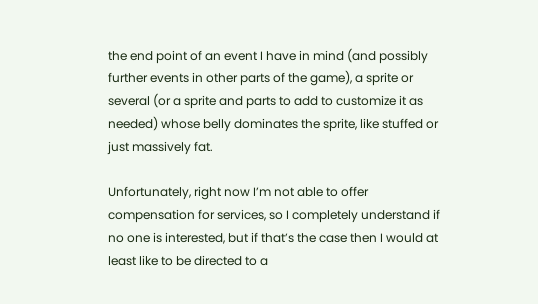the end point of an event I have in mind (and possibly further events in other parts of the game), a sprite or several (or a sprite and parts to add to customize it as needed) whose belly dominates the sprite, like stuffed or just massively fat.

Unfortunately, right now I’m not able to offer compensation for services, so I completely understand if no one is interested, but if that’s the case then I would at least like to be directed to a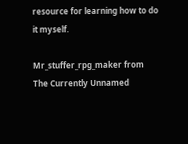resource for learning how to do it myself.

Mr_stuffer_rpg_maker from The Currently Unnamed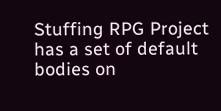Stuffing RPG Project has a set of default bodies on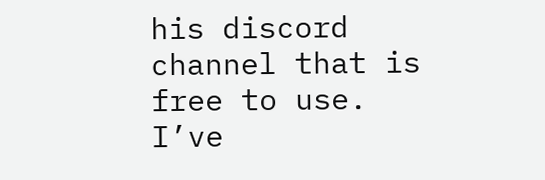his discord channel that is free to use. I’ve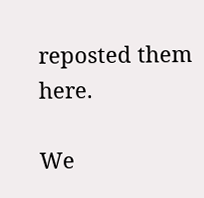reposted them here.

We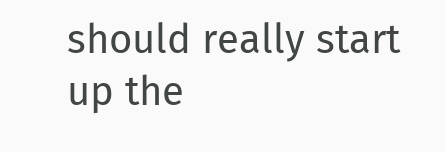should really start up the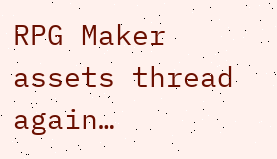RPG Maker assets thread again…